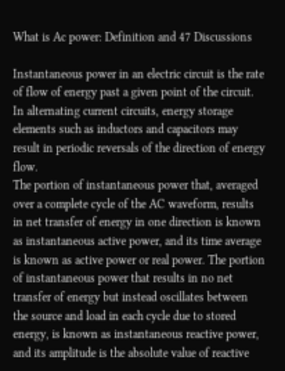What is Ac power: Definition and 47 Discussions

Instantaneous power in an electric circuit is the rate of flow of energy past a given point of the circuit. In alternating current circuits, energy storage elements such as inductors and capacitors may result in periodic reversals of the direction of energy flow.
The portion of instantaneous power that, averaged over a complete cycle of the AC waveform, results in net transfer of energy in one direction is known as instantaneous active power, and its time average is known as active power or real power. The portion of instantaneous power that results in no net transfer of energy but instead oscillates between the source and load in each cycle due to stored energy, is known as instantaneous reactive power, and its amplitude is the absolute value of reactive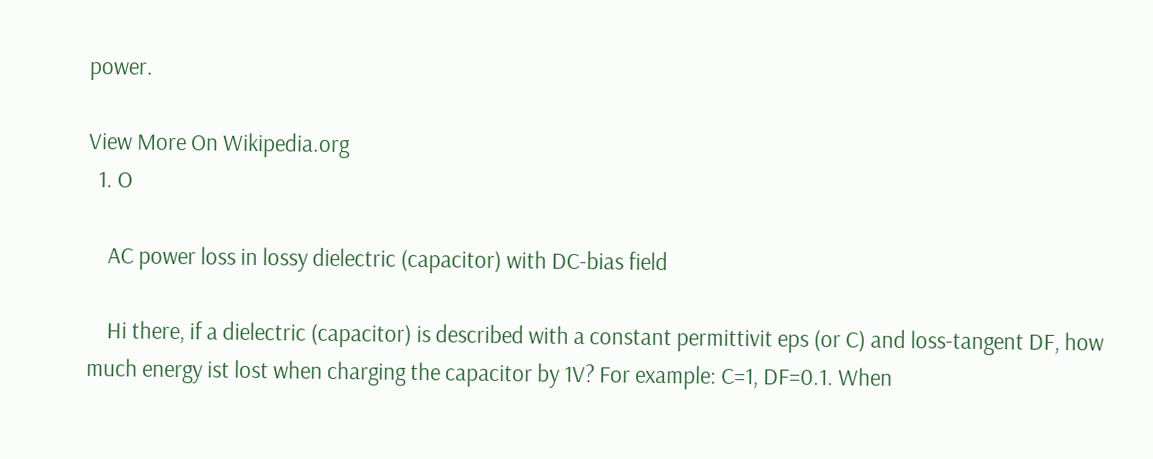power.

View More On Wikipedia.org
  1. O

    AC power loss in lossy dielectric (capacitor) with DC-bias field

    Hi there, if a dielectric (capacitor) is described with a constant permittivit eps (or C) and loss-tangent DF, how much energy ist lost when charging the capacitor by 1V? For example: C=1, DF=0.1. When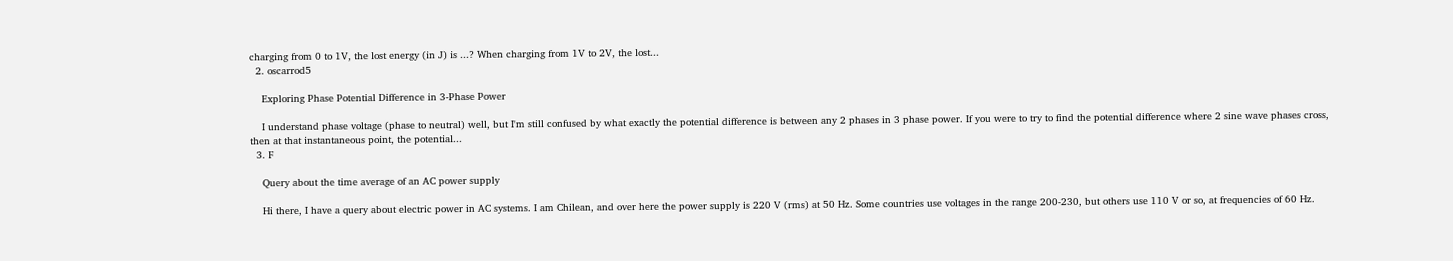charging from 0 to 1V, the lost energy (in J) is ...? When charging from 1V to 2V, the lost...
  2. oscarrod5

    Exploring Phase Potential Difference in 3-Phase Power

    I understand phase voltage (phase to neutral) well, but I'm still confused by what exactly the potential difference is between any 2 phases in 3 phase power. If you were to try to find the potential difference where 2 sine wave phases cross, then at that instantaneous point, the potential...
  3. F

    Query about the time average of an AC power supply

    Hi there, I have a query about electric power in AC systems. I am Chilean, and over here the power supply is 220 V (rms) at 50 Hz. Some countries use voltages in the range 200-230, but others use 110 V or so, at frequencies of 60 Hz.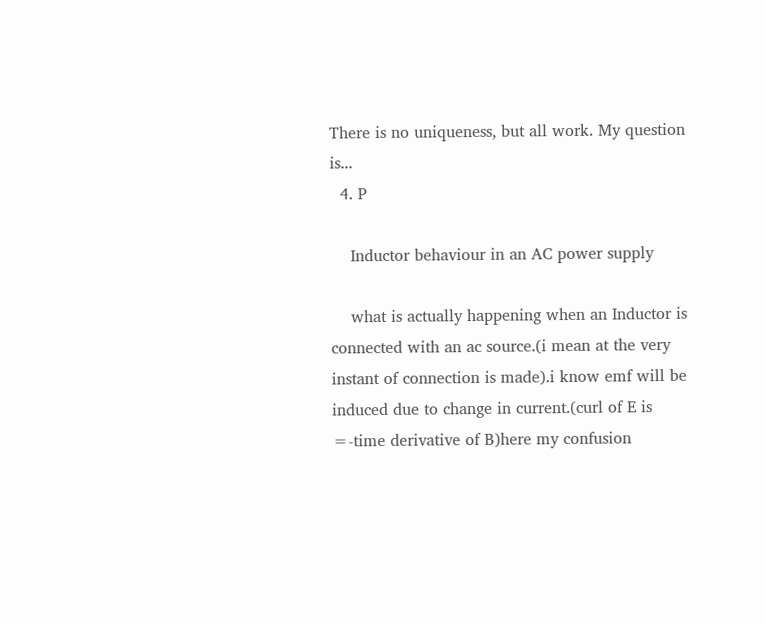There is no uniqueness, but all work. My question is...
  4. P

    Inductor behaviour in an AC power supply

    what is actually happening when an Inductor is connected with an ac source.(i mean at the very instant of connection is made).i know emf will be induced due to change in current.(curl of E is =-time derivative of B)here my confusion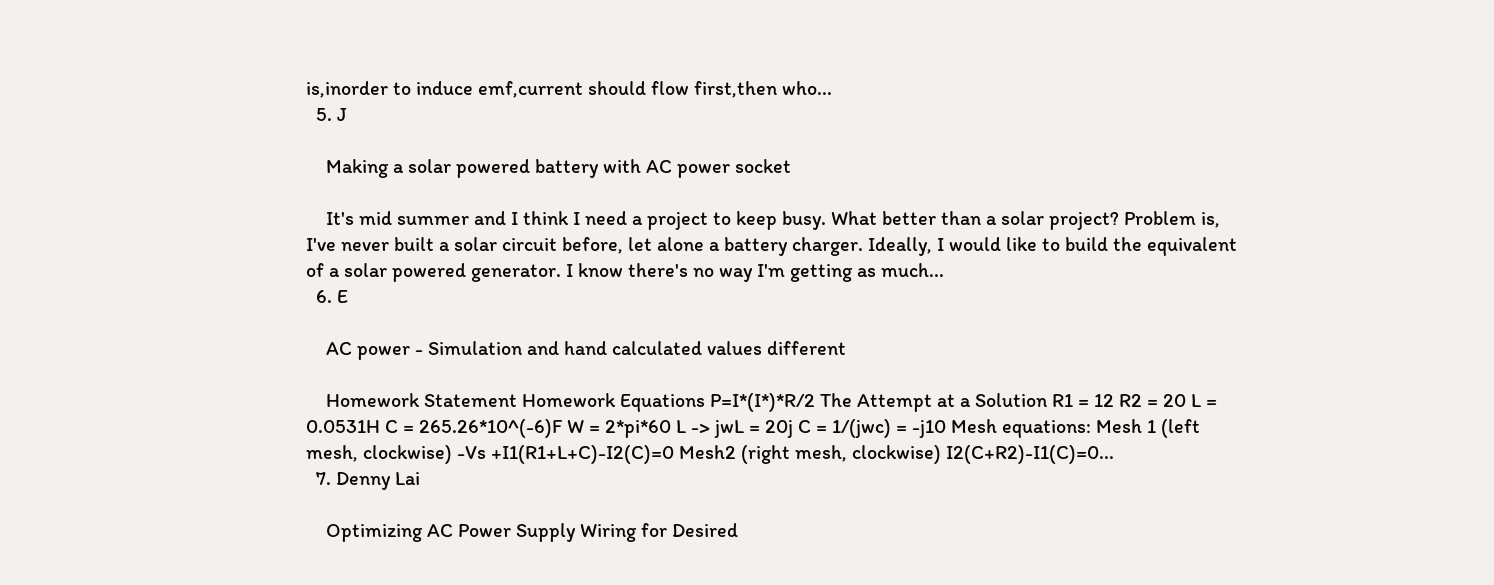is,inorder to induce emf,current should flow first,then who...
  5. J

    Making a solar powered battery with AC power socket

    It's mid summer and I think I need a project to keep busy. What better than a solar project? Problem is, I've never built a solar circuit before, let alone a battery charger. Ideally, I would like to build the equivalent of a solar powered generator. I know there's no way I'm getting as much...
  6. E

    AC power - Simulation and hand calculated values different

    Homework Statement Homework Equations P=I*(I*)*R/2 The Attempt at a Solution R1 = 12 R2 = 20 L = 0.0531H C = 265.26*10^(-6)F W = 2*pi*60 L -> jwL = 20j C = 1/(jwc) = -j10 Mesh equations: Mesh 1 (left mesh, clockwise) -Vs +I1(R1+L+C)-I2(C)=0 Mesh2 (right mesh, clockwise) I2(C+R2)-I1(C)=0...
  7. Denny Lai

    Optimizing AC Power Supply Wiring for Desired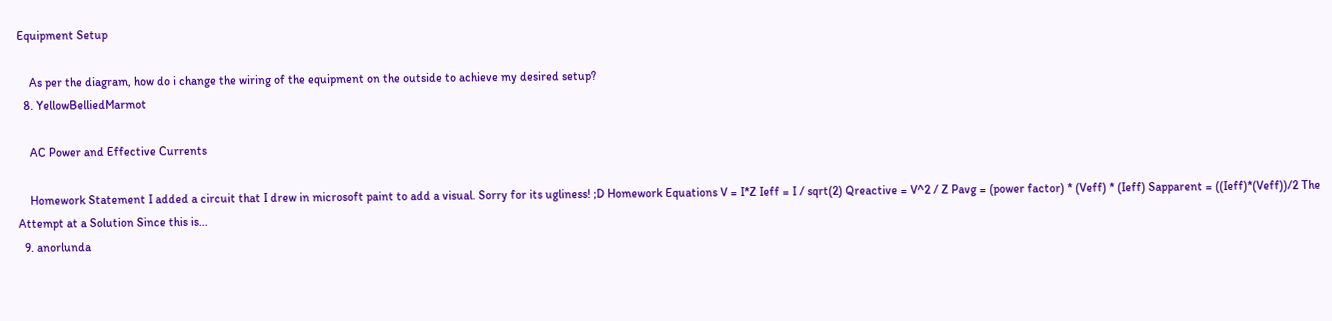Equipment Setup

    As per the diagram, how do i change the wiring of the equipment on the outside to achieve my desired setup?
  8. YellowBelliedMarmot

    AC Power and Effective Currents

    Homework Statement I added a circuit that I drew in microsoft paint to add a visual. Sorry for its ugliness! ;D Homework Equations V = I*Z Ieff = I / sqrt(2) Qreactive = V^2 / Z Pavg = (power factor) * (Veff) * (Ieff) Sapparent = ((Ieff)*(Veff))/2 The Attempt at a Solution Since this is...
  9. anorlunda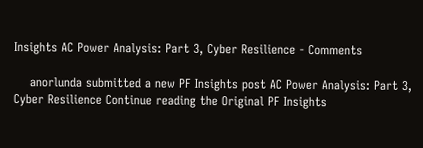Insights AC Power Analysis: Part 3, Cyber Resilience - Comments

    anorlunda submitted a new PF Insights post AC Power Analysis: Part 3, Cyber Resilience Continue reading the Original PF Insights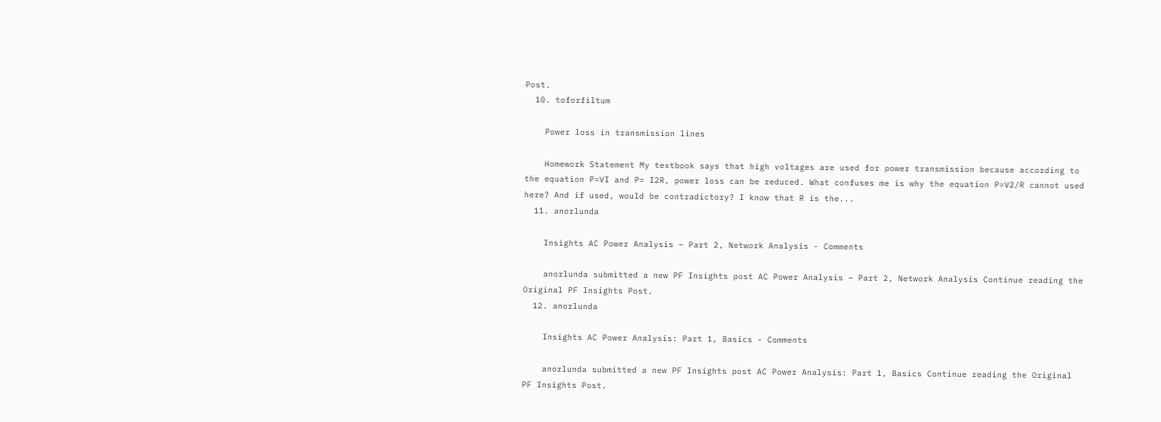Post.
  10. toforfiltum

    Power loss in transmission lines

    Homework Statement My textbook says that high voltages are used for power transmission because according to the equation P=VI and P= I2R, power loss can be reduced. What confuses me is why the equation P=V2/R cannot used here? And if used, would be contradictory? I know that R is the...
  11. anorlunda

    Insights AC Power Analysis – Part 2, Network Analysis - Comments

    anorlunda submitted a new PF Insights post AC Power Analysis – Part 2, Network Analysis Continue reading the Original PF Insights Post.
  12. anorlunda

    Insights AC Power Analysis: Part 1, Basics - Comments

    anorlunda submitted a new PF Insights post AC Power Analysis: Part 1, Basics Continue reading the Original PF Insights Post.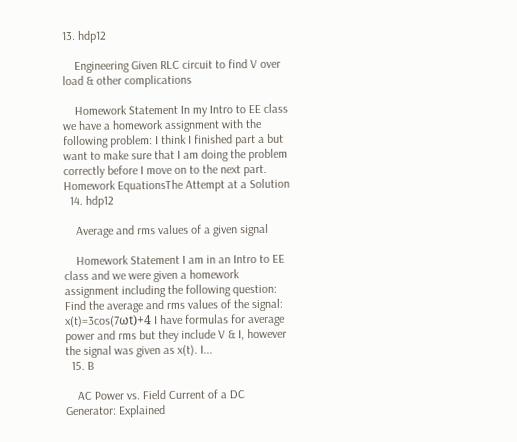13. hdp12

    Engineering Given RLC circuit to find V over load & other complications

    Homework Statement In my Intro to EE class we have a homework assignment with the following problem: I think I finished part a but want to make sure that I am doing the problem correctly before I move on to the next part. Homework EquationsThe Attempt at a Solution
  14. hdp12

    Average and rms values of a given signal

    Homework Statement I am in an Intro to EE class and we were given a homework assignment including the following question: Find the average and rms values of the signal: x(t)=3cos(7ωt)+4 I have formulas for average power and rms but they include V & I, however the signal was given as x(t). I...
  15. B

    AC Power vs. Field Current of a DC Generator: Explained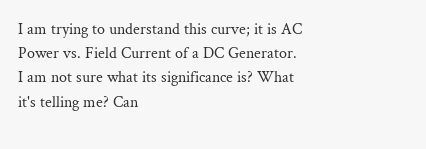I am trying to understand this curve; it is AC Power vs. Field Current of a DC Generator. I am not sure what its significance is? What it's telling me? Can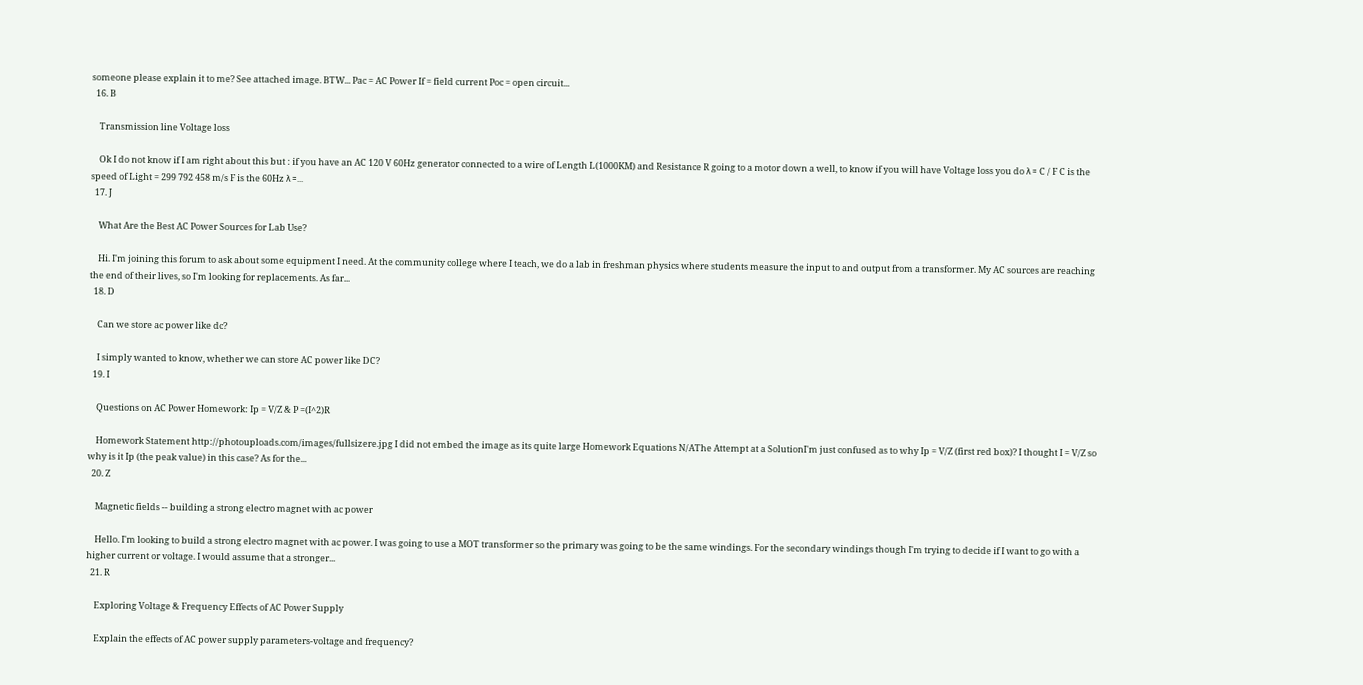someone please explain it to me? See attached image. BTW... Pac = AC Power If = field current Poc = open circuit...
  16. B

    Transmission line Voltage loss

    Ok I do not know if I am right about this but : if you have an AC 120 V 60Hz generator connected to a wire of Length L(1000KM) and Resistance R going to a motor down a well, to know if you will have Voltage loss you do λ = C / F C is the speed of Light = 299 792 458 m/s F is the 60Hz λ =...
  17. J

    What Are the Best AC Power Sources for Lab Use?

    Hi. I'm joining this forum to ask about some equipment I need. At the community college where I teach, we do a lab in freshman physics where students measure the input to and output from a transformer. My AC sources are reaching the end of their lives, so I'm looking for replacements. As far...
  18. D

    Can we store ac power like dc?

    I simply wanted to know, whether we can store AC power like DC?
  19. I

    Questions on AC Power Homework: Ip = V/Z & P =(I^2)R

    Homework Statement http://photouploads.com/images/fullsizere.jpg I did not embed the image as its quite large Homework Equations N/AThe Attempt at a SolutionI'm just confused as to why Ip = V/Z (first red box)? I thought I = V/Z so why is it Ip (the peak value) in this case? As for the...
  20. Z

    Magnetic fields -- building a strong electro magnet with ac power

    Hello. I'm looking to build a strong electro magnet with ac power. I was going to use a MOT transformer so the primary was going to be the same windings. For the secondary windings though I'm trying to decide if I want to go with a higher current or voltage. I would assume that a stronger...
  21. R

    Exploring Voltage & Frequency Effects of AC Power Supply

    Explain the effects of AC power supply parameters-voltage and frequency?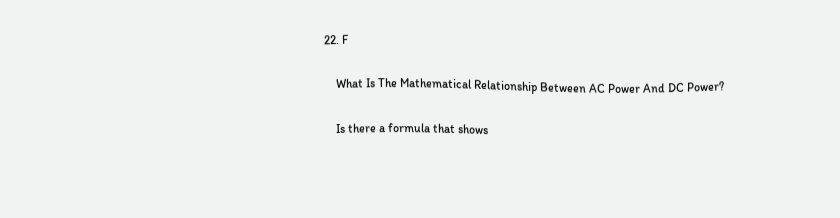22. F

    What Is The Mathematical Relationship Between AC Power And DC Power?

    Is there a formula that shows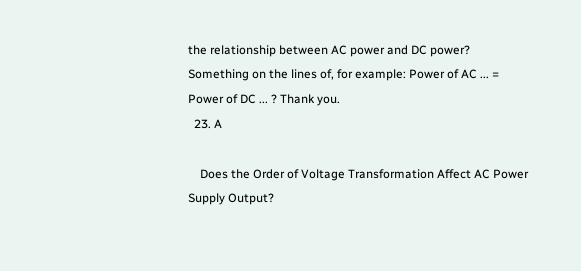the relationship between AC power and DC power? Something on the lines of, for example: Power of AC ... = Power of DC ... ? Thank you.
  23. A

    Does the Order of Voltage Transformation Affect AC Power Supply Output?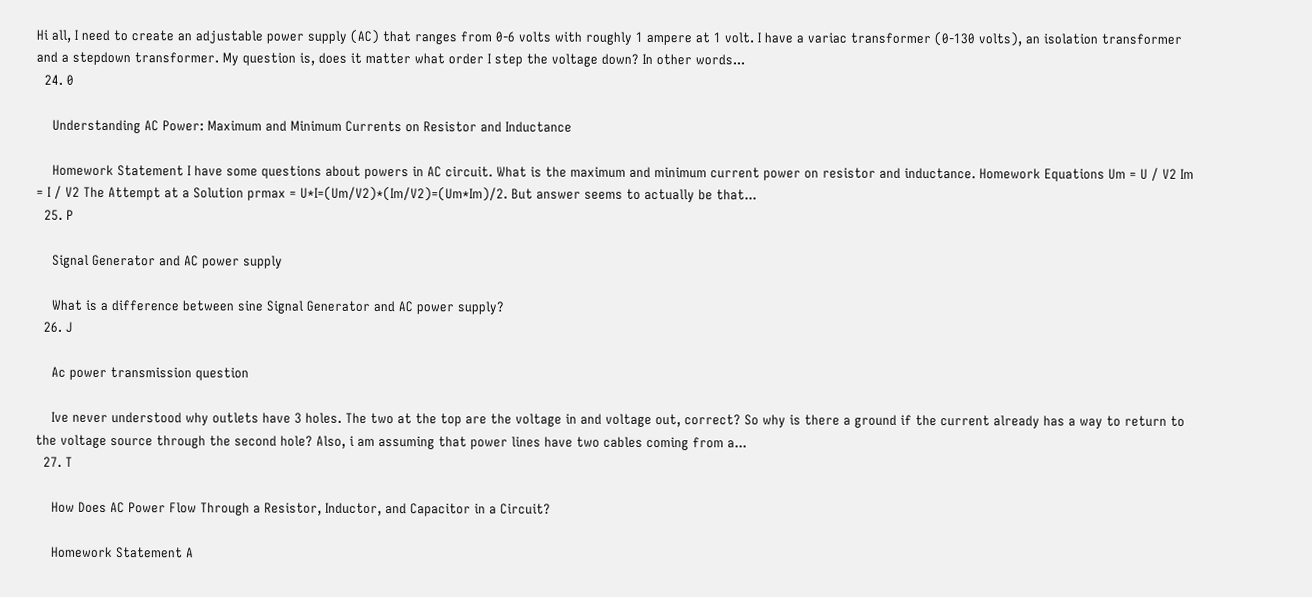Hi all, I need to create an adjustable power supply (AC) that ranges from 0-6 volts with roughly 1 ampere at 1 volt. I have a variac transformer (0-130 volts), an isolation transformer and a stepdown transformer. My question is, does it matter what order I step the voltage down? In other words...
  24. 0

    Understanding AC Power: Maximum and Minimum Currents on Resistor and Inductance

    Homework Statement I have some questions about powers in AC circuit. What is the maximum and minimum current power on resistor and inductance. Homework Equations Um = U / V2 Im = I / V2 The Attempt at a Solution prmax = U*I=(Um/V2)*(Im/V2)=(Um*Im)/2. But answer seems to actually be that...
  25. P

    Signal Generator and AC power supply

    What is a difference between sine Signal Generator and AC power supply?
  26. J

    Ac power transmission question

    Ive never understood why outlets have 3 holes. The two at the top are the voltage in and voltage out, correct? So why is there a ground if the current already has a way to return to the voltage source through the second hole? Also, i am assuming that power lines have two cables coming from a...
  27. T

    How Does AC Power Flow Through a Resistor, Inductor, and Capacitor in a Circuit?

    Homework Statement A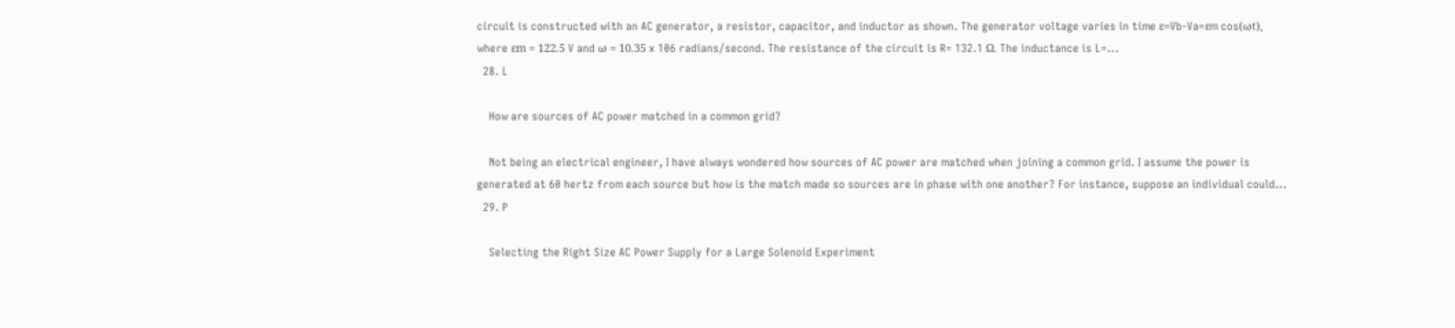circuit is constructed with an AC generator, a resistor, capacitor, and inductor as shown. The generator voltage varies in time ε=Vb-Va=εm cos(ωt), where εm = 122.5 V and ω = 10.35 x 106 radians/second. The resistance of the circuit is R= 132.1 Ω. The inductance is L=...
  28. L

    How are sources of AC power matched in a common grid?

    Not being an electrical engineer, I have always wondered how sources of AC power are matched when joining a common grid. I assume the power is generated at 60 hertz from each source but how is the match made so sources are in phase with one another? For instance, suppose an individual could...
  29. P

    Selecting the Right Size AC Power Supply for a Large Solenoid Experiment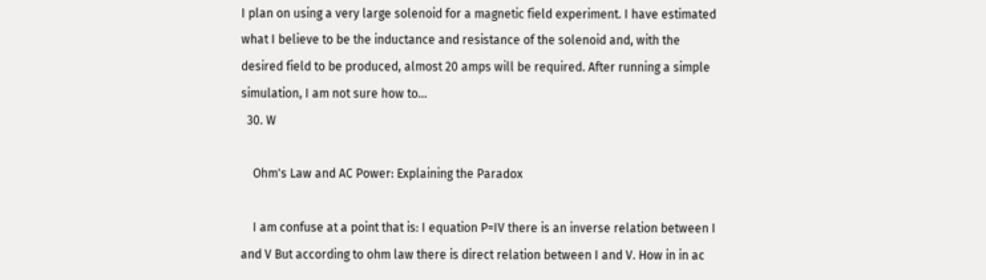I plan on using a very large solenoid for a magnetic field experiment. I have estimated what I believe to be the inductance and resistance of the solenoid and, with the desired field to be produced, almost 20 amps will be required. After running a simple simulation, I am not sure how to...
  30. W

    Ohm's Law and AC Power: Explaining the Paradox

    I am confuse at a point that is: I equation P=IV there is an inverse relation between I and V But according to ohm law there is direct relation between I and V. How in in ac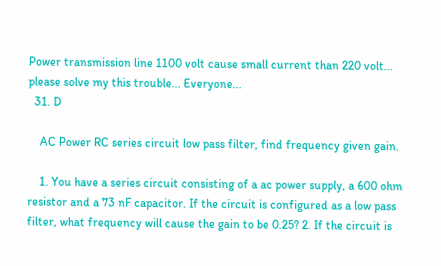Power transmission line 1100 volt cause small current than 220 volt... please solve my this trouble... Everyone...
  31. D

    AC Power RC series circuit low pass filter, find frequency given gain.

    1. You have a series circuit consisting of a ac power supply, a 600 ohm resistor and a 73 nF capacitor. If the circuit is configured as a low pass filter, what frequency will cause the gain to be 0.25? 2. If the circuit is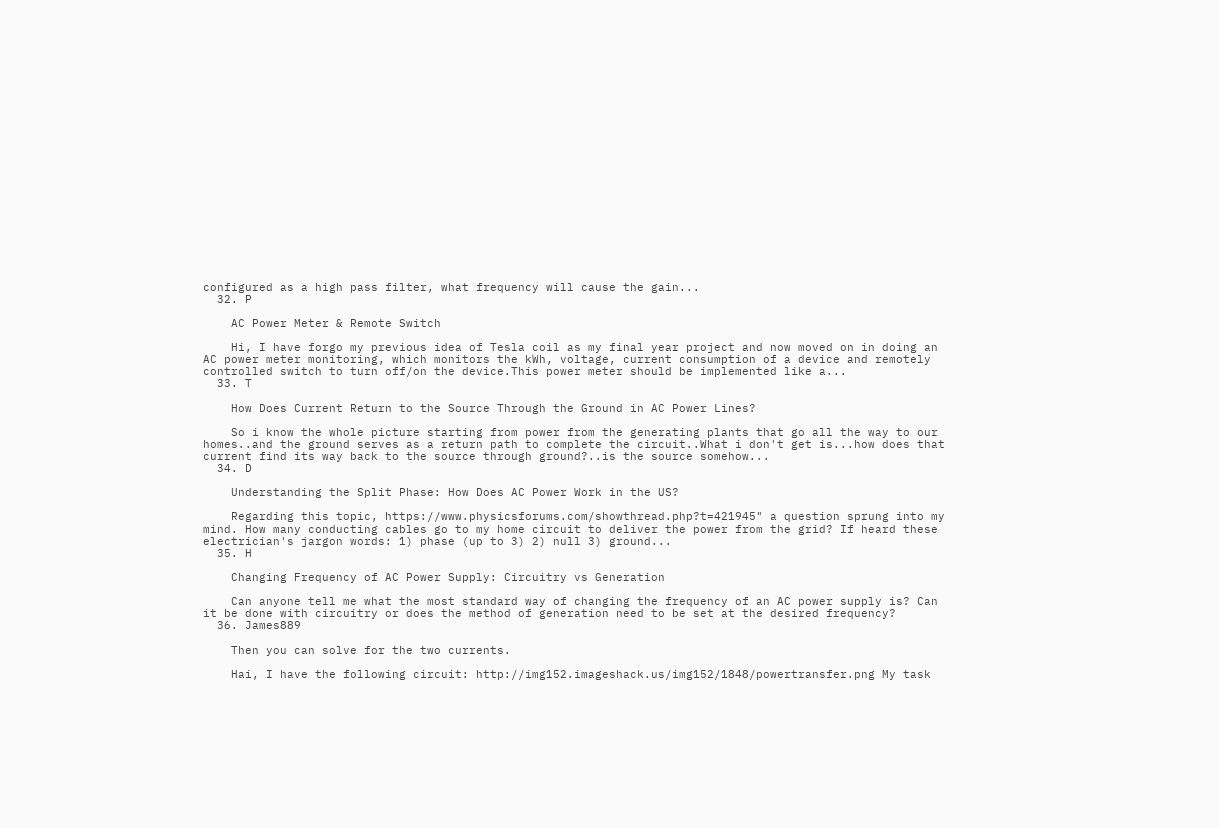configured as a high pass filter, what frequency will cause the gain...
  32. P

    AC Power Meter & Remote Switch

    Hi, I have forgo my previous idea of Tesla coil as my final year project and now moved on in doing an AC power meter monitoring, which monitors the kWh, voltage, current consumption of a device and remotely controlled switch to turn off/on the device.This power meter should be implemented like a...
  33. T

    How Does Current Return to the Source Through the Ground in AC Power Lines?

    So i know the whole picture starting from power from the generating plants that go all the way to our homes..and the ground serves as a return path to complete the circuit..What i don't get is...how does that current find its way back to the source through ground?..is the source somehow...
  34. D

    Understanding the Split Phase: How Does AC Power Work in the US?

    Regarding this topic, https://www.physicsforums.com/showthread.php?t=421945" a question sprung into my mind. How many conducting cables go to my home circuit to deliver the power from the grid? If heard these electrician's jargon words: 1) phase (up to 3) 2) null 3) ground...
  35. H

    Changing Frequency of AC Power Supply: Circuitry vs Generation

    Can anyone tell me what the most standard way of changing the frequency of an AC power supply is? Can it be done with circuitry or does the method of generation need to be set at the desired frequency?
  36. James889

    Then you can solve for the two currents.

    Hai, I have the following circuit: http://img152.imageshack.us/img152/1848/powertransfer.png My task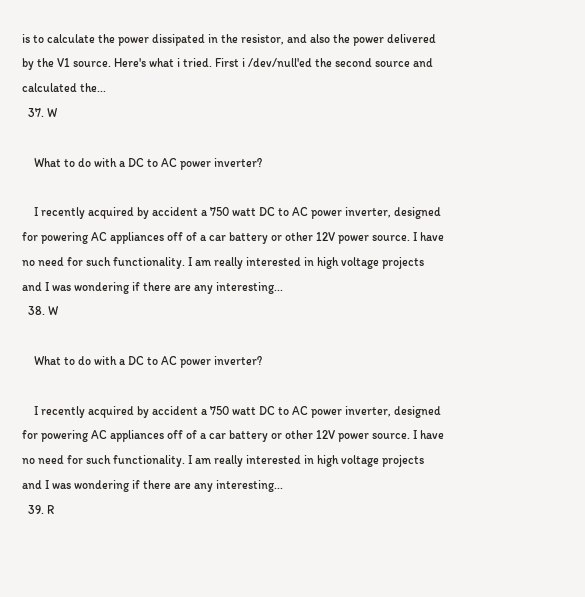is to calculate the power dissipated in the resistor, and also the power delivered by the V1 source. Here's what i tried. First i /dev/null'ed the second source and calculated the...
  37. W

    What to do with a DC to AC power inverter?

    I recently acquired by accident a 750 watt DC to AC power inverter, designed for powering AC appliances off of a car battery or other 12V power source. I have no need for such functionality. I am really interested in high voltage projects and I was wondering if there are any interesting...
  38. W

    What to do with a DC to AC power inverter?

    I recently acquired by accident a 750 watt DC to AC power inverter, designed for powering AC appliances off of a car battery or other 12V power source. I have no need for such functionality. I am really interested in high voltage projects and I was wondering if there are any interesting...
  39. R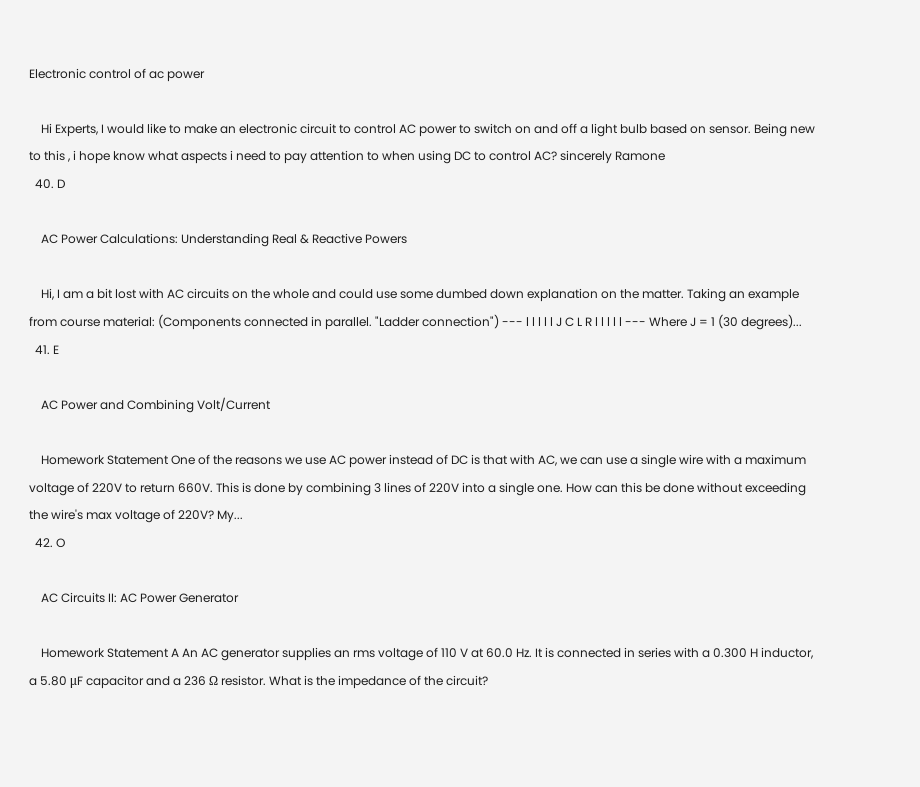Electronic control of ac power

    Hi Experts, I would like to make an electronic circuit to control AC power to switch on and off a light bulb based on sensor. Being new to this , i hope know what aspects i need to pay attention to when using DC to control AC? sincerely Ramone
  40. D

    AC Power Calculations: Understanding Real & Reactive Powers

    Hi, I am a bit lost with AC circuits on the whole and could use some dumbed down explanation on the matter. Taking an example from course material: (Components connected in parallel. "Ladder connection") --- l l l l l J C L R l l l l l --- Where J = 1 (30 degrees)...
  41. E

    AC Power and Combining Volt/Current

    Homework Statement One of the reasons we use AC power instead of DC is that with AC, we can use a single wire with a maximum voltage of 220V to return 660V. This is done by combining 3 lines of 220V into a single one. How can this be done without exceeding the wire's max voltage of 220V? My...
  42. O

    AC Circuits II: AC Power Generator

    Homework Statement A An AC generator supplies an rms voltage of 110 V at 60.0 Hz. It is connected in series with a 0.300 H inductor, a 5.80 μF capacitor and a 236 Ω resistor. What is the impedance of the circuit?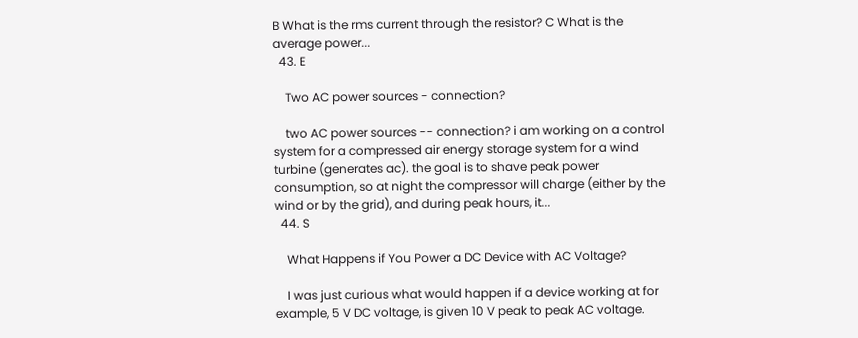B What is the rms current through the resistor? C What is the average power...
  43. E

    Two AC power sources - connection?

    two AC power sources -- connection? i am working on a control system for a compressed air energy storage system for a wind turbine (generates ac). the goal is to shave peak power consumption, so at night the compressor will charge (either by the wind or by the grid), and during peak hours, it...
  44. S

    What Happens if You Power a DC Device with AC Voltage?

    I was just curious what would happen if a device working at for example, 5 V DC voltage, is given 10 V peak to peak AC voltage.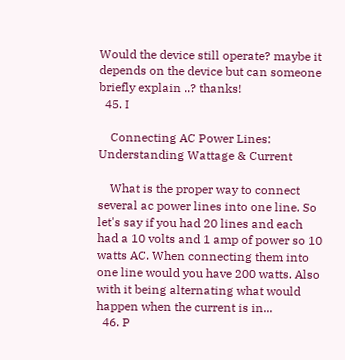Would the device still operate? maybe it depends on the device but can someone briefly explain ..? thanks!
  45. I

    Connecting AC Power Lines: Understanding Wattage & Current

    What is the proper way to connect several ac power lines into one line. So let's say if you had 20 lines and each had a 10 volts and 1 amp of power so 10 watts AC. When connecting them into one line would you have 200 watts. Also with it being alternating what would happen when the current is in...
  46. P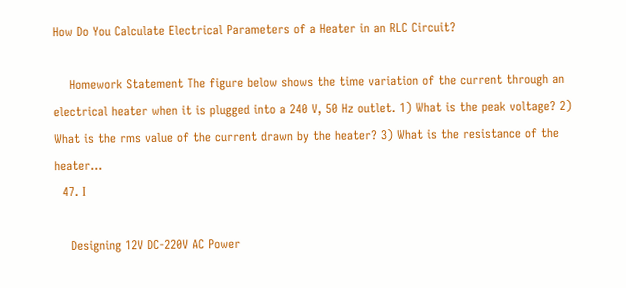How Do You Calculate Electrical Parameters of a Heater in an RLC Circuit?

    Homework Statement The figure below shows the time variation of the current through an electrical heater when it is plugged into a 240 V, 50 Hz outlet. 1) What is the peak voltage? 2) What is the rms value of the current drawn by the heater? 3) What is the resistance of the heater...
  47. I

    Designing 12V DC-220V AC Power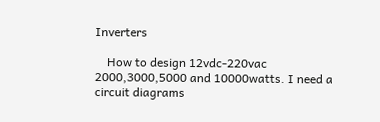Inverters

    How to design 12vdc-220vac 2000,3000,5000 and 10000watts. I need a circuit diagrams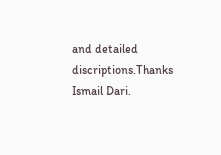and detailed discriptions.Thanks Ismail Dari.